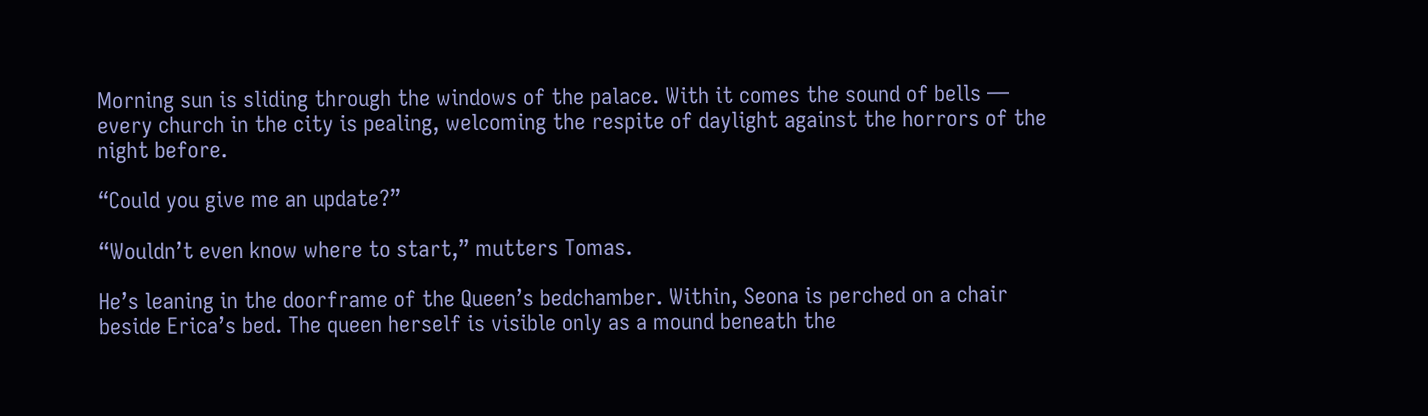Morning sun is sliding through the windows of the palace. With it comes the sound of bells — every church in the city is pealing, welcoming the respite of daylight against the horrors of the night before.

“Could you give me an update?”

“Wouldn’t even know where to start,” mutters Tomas.

He’s leaning in the doorframe of the Queen’s bedchamber. Within, Seona is perched on a chair beside Erica’s bed. The queen herself is visible only as a mound beneath the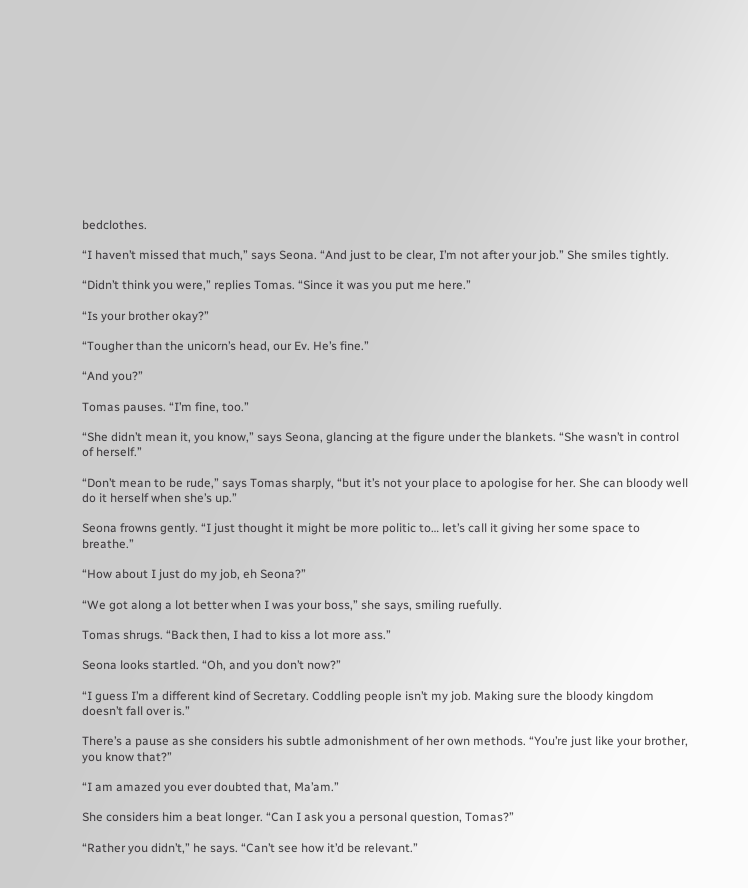bedclothes.

“I haven’t missed that much,” says Seona. “And just to be clear, I’m not after your job.” She smiles tightly.

“Didn’t think you were,” replies Tomas. “Since it was you put me here.”

“Is your brother okay?”

“Tougher than the unicorn’s head, our Ev. He’s fine.”

“And you?”

Tomas pauses. “I’m fine, too.”

“She didn’t mean it, you know,” says Seona, glancing at the figure under the blankets. “She wasn’t in control of herself.”

“Don’t mean to be rude,” says Tomas sharply, “but it’s not your place to apologise for her. She can bloody well do it herself when she’s up.”

Seona frowns gently. “I just thought it might be more politic to… let’s call it giving her some space to breathe.”

“How about I just do my job, eh Seona?”

“We got along a lot better when I was your boss,” she says, smiling ruefully.

Tomas shrugs. “Back then, I had to kiss a lot more ass.”

Seona looks startled. “Oh, and you don’t now?”

“I guess I’m a different kind of Secretary. Coddling people isn’t my job. Making sure the bloody kingdom doesn’t fall over is.”

There’s a pause as she considers his subtle admonishment of her own methods. “You’re just like your brother, you know that?”

“I am amazed you ever doubted that, Ma’am.”

She considers him a beat longer. “Can I ask you a personal question, Tomas?”

“Rather you didn’t,” he says. “Can’t see how it’d be relevant.”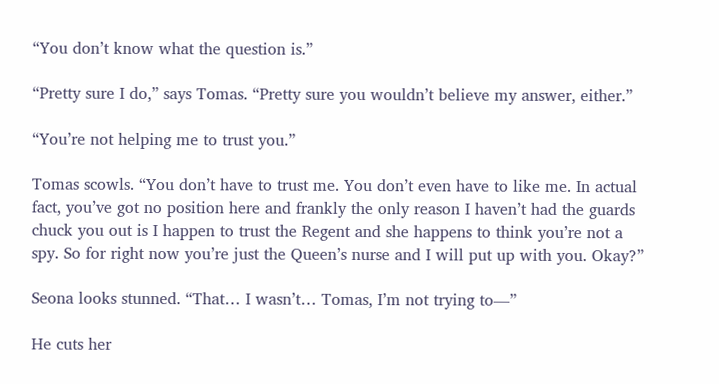“You don’t know what the question is.”

“Pretty sure I do,” says Tomas. “Pretty sure you wouldn’t believe my answer, either.”

“You’re not helping me to trust you.”

Tomas scowls. “You don’t have to trust me. You don’t even have to like me. In actual fact, you’ve got no position here and frankly the only reason I haven’t had the guards chuck you out is I happen to trust the Regent and she happens to think you’re not a spy. So for right now you’re just the Queen’s nurse and I will put up with you. Okay?”

Seona looks stunned. “That… I wasn’t… Tomas, I’m not trying to—”

He cuts her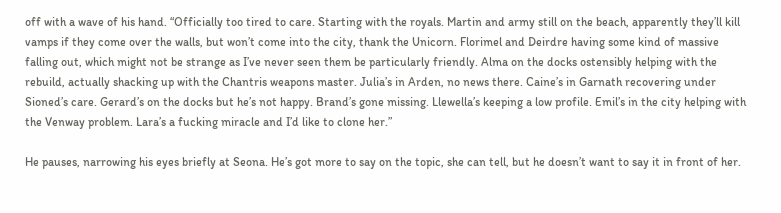off with a wave of his hand. “Officially too tired to care. Starting with the royals. Martin and army still on the beach, apparently they’ll kill vamps if they come over the walls, but won’t come into the city, thank the Unicorn. Florimel and Deirdre having some kind of massive falling out, which might not be strange as I’ve never seen them be particularly friendly. Alma on the docks ostensibly helping with the rebuild, actually shacking up with the Chantris weapons master. Julia’s in Arden, no news there. Caine’s in Garnath recovering under Sioned’s care. Gerard’s on the docks but he’s not happy. Brand’s gone missing. Llewella’s keeping a low profile. Emil’s in the city helping with the Venway problem. Lara’s a fucking miracle and I’d like to clone her.”

He pauses, narrowing his eyes briefly at Seona. He’s got more to say on the topic, she can tell, but he doesn’t want to say it in front of her.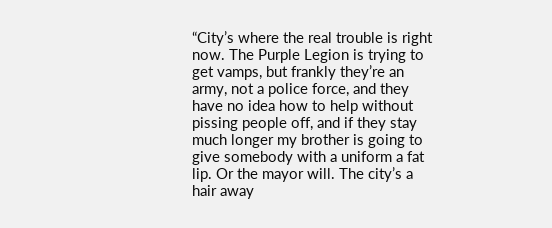“City’s where the real trouble is right now. The Purple Legion is trying to get vamps, but frankly they’re an army, not a police force, and they have no idea how to help without pissing people off, and if they stay much longer my brother is going to give somebody with a uniform a fat lip. Or the mayor will. The city’s a hair away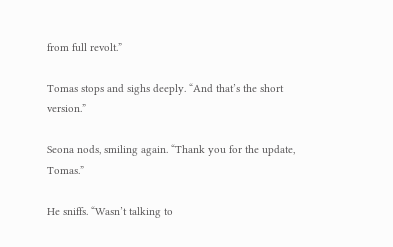from full revolt.”

Tomas stops and sighs deeply. “And that’s the short version.”

Seona nods, smiling again. “Thank you for the update, Tomas.”

He sniffs. “Wasn’t talking to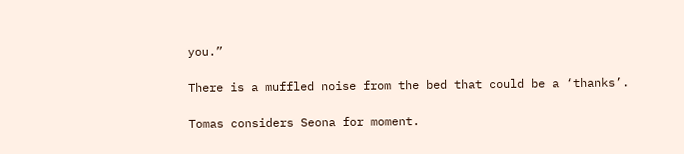you.”

There is a muffled noise from the bed that could be a ‘thanks’.

Tomas considers Seona for moment.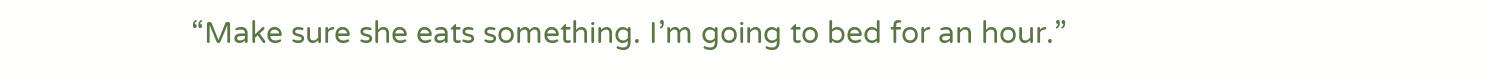“Make sure she eats something. I’m going to bed for an hour.”